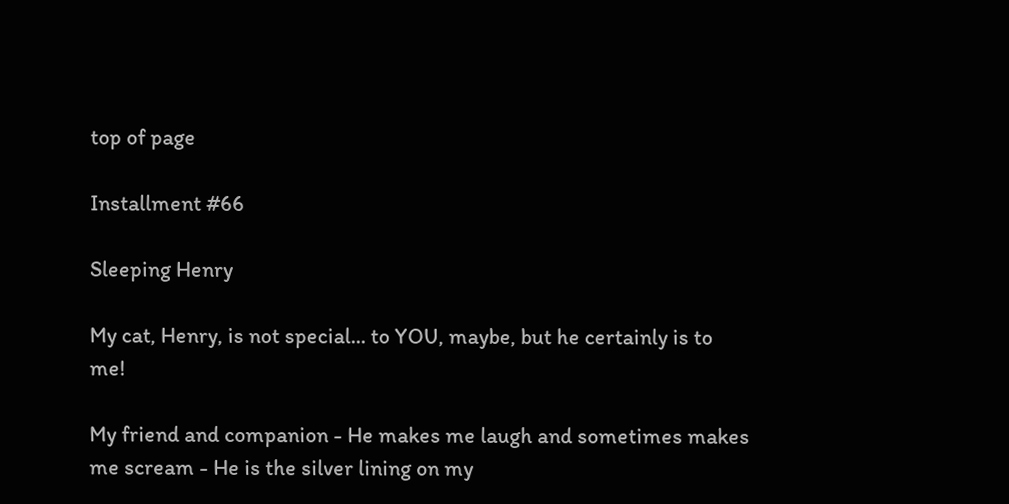top of page

Installment #66

Sleeping Henry

My cat, Henry, is not special... to YOU, maybe, but he certainly is to me!

My friend and companion - He makes me laugh and sometimes makes me scream - He is the silver lining on my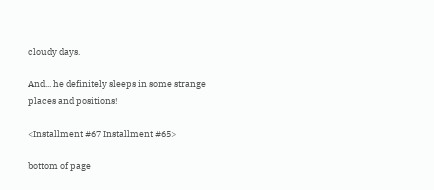cloudy days.

And... he definitely sleeps in some strange places and positions!

<Installment #67 Installment #65>

bottom of page